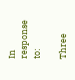In response to:

Three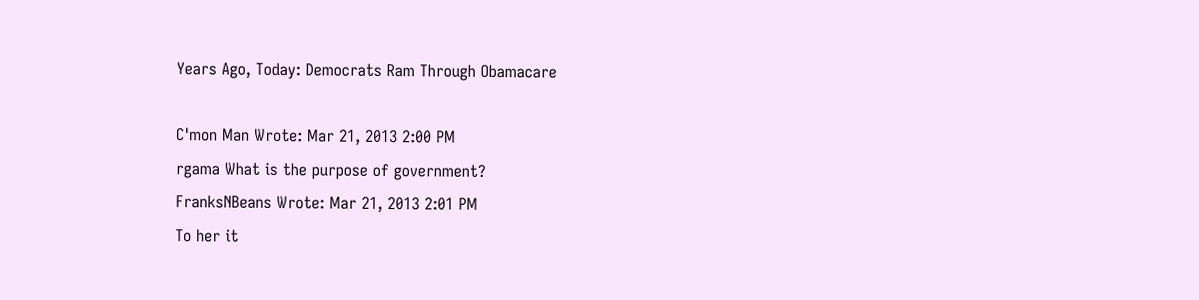Years Ago, Today: Democrats Ram Through Obamacare

C'mon Man Wrote: Mar 21, 2013 2:00 PM
rgama What is the purpose of government?
FranksNBeans Wrote: Mar 21, 2013 2:01 PM
To her it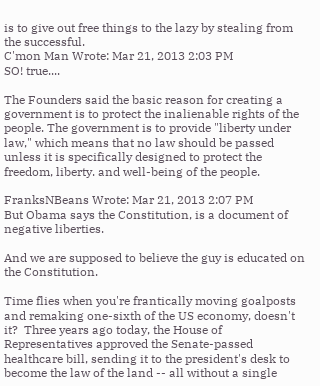is to give out free things to the lazy by stealing from the successful.
C'mon Man Wrote: Mar 21, 2013 2:03 PM
SO! true....

The Founders said the basic reason for creating a government is to protect the inalienable rights of the people. The government is to provide "liberty under law," which means that no law should be passed unless it is specifically designed to protect the freedom, liberty. and well-being of the people.

FranksNBeans Wrote: Mar 21, 2013 2:07 PM
But Obama says the Constitution, is a document of negative liberties.

And we are supposed to believe the guy is educated on the Constitution.

Time flies when you're frantically moving goalposts and remaking one-sixth of the US economy, doesn't it?  Three years ago today, the House of Representatives approved the Senate-passed healthcare bill, sending it to the president's desk to become the law of the land -- all without a single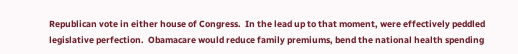Republican vote in either house of Congress.  In the lead up to that moment, were effectively peddled legislative perfection.  Obamacare would reduce family premiums, bend the national health spending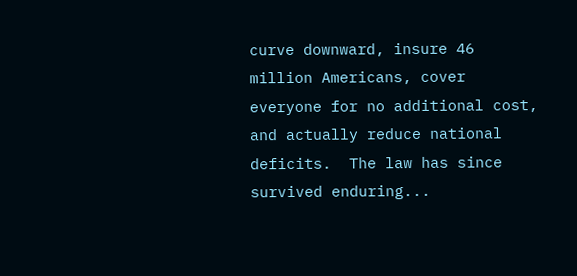curve downward, insure 46 million Americans, cover everyone for no additional cost, and actually reduce national deficits.  The law has since survived enduring...